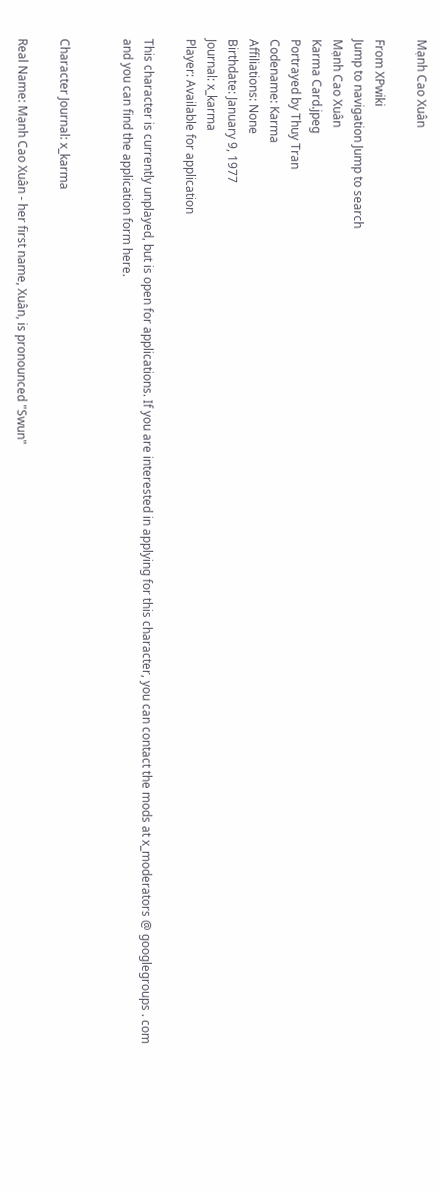Mạnh Cao Xuân

From XPwiki
Jump to navigation Jump to search
Mạnh Cao Xuân
Karma Card.jpeg
Portrayed by Thuy Tran
Codename: Karma
Affiliations: None
Birthdate: January 9, 1977
Journal: x_karma
Player: Available for application

This character is currently unplayed, but is open for applications. If you are interested in applying for this character, you can contact the mods at x_moderators @ googlegroups . com and you can find the application form here.


Character Journal: x_karma

Real Name: Mạnh Cao Xuân - her first name, Xuân, is pronounced "Swun"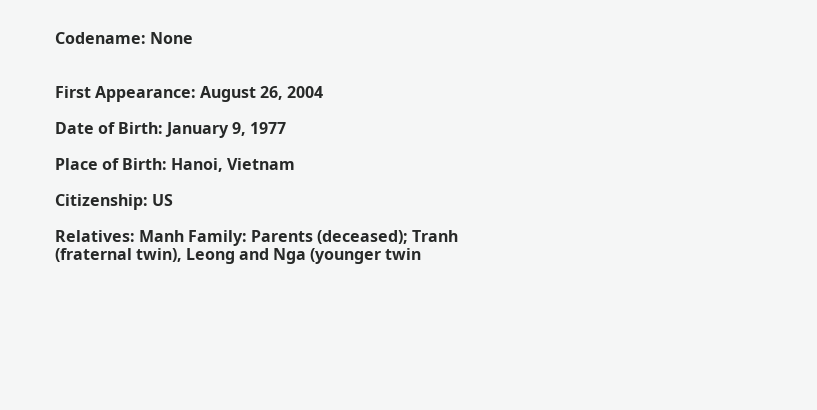Codename: None


First Appearance: August 26, 2004

Date of Birth: January 9, 1977

Place of Birth: Hanoi, Vietnam

Citizenship: US

Relatives: Manh Family: Parents (deceased); Tranh (fraternal twin), Leong and Nga (younger twin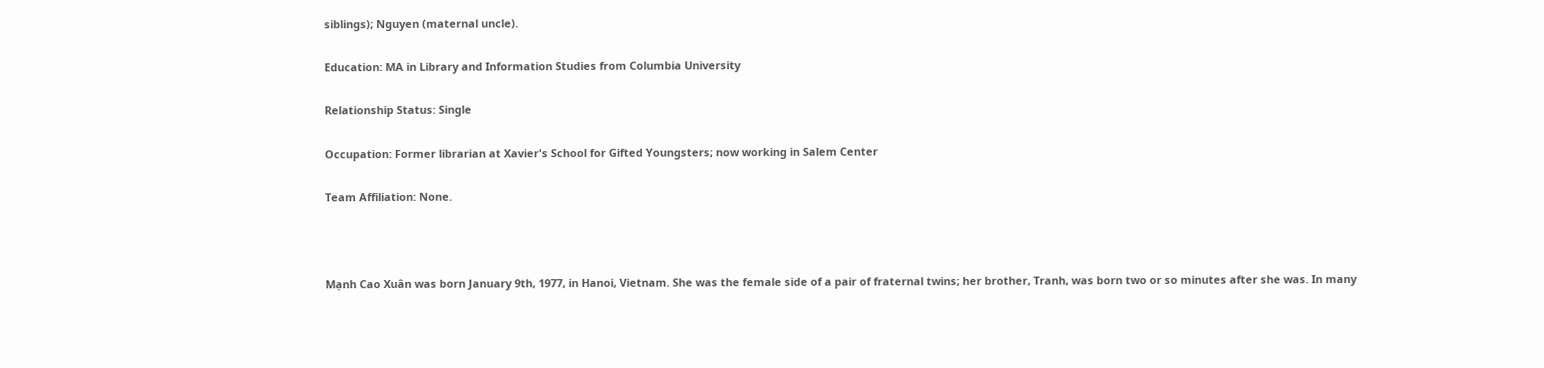siblings); Nguyen (maternal uncle).

Education: MA in Library and Information Studies from Columbia University

Relationship Status: Single

Occupation: Former librarian at Xavier's School for Gifted Youngsters; now working in Salem Center

Team Affiliation: None.



Mạnh Cao Xuân was born January 9th, 1977, in Hanoi, Vietnam. She was the female side of a pair of fraternal twins; her brother, Tranh, was born two or so minutes after she was. In many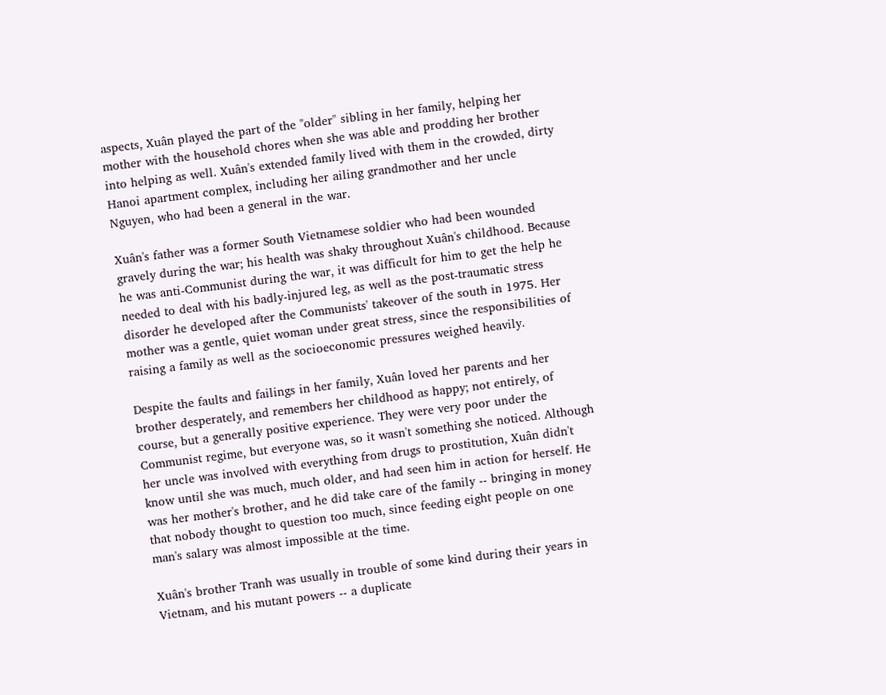aspects, Xuân played the part of the "older" sibling in her family, helping her mother with the household chores when she was able and prodding her brother into helping as well. Xuân's extended family lived with them in the crowded, dirty Hanoi apartment complex, including her ailing grandmother and her uncle Nguyen, who had been a general in the war.

Xuân's father was a former South Vietnamese soldier who had been wounded gravely during the war; his health was shaky throughout Xuân's childhood. Because he was anti-Communist during the war, it was difficult for him to get the help he needed to deal with his badly-injured leg, as well as the post-traumatic stress disorder he developed after the Communists' takeover of the south in 1975. Her mother was a gentle, quiet woman under great stress, since the responsibilities of raising a family as well as the socioeconomic pressures weighed heavily.

Despite the faults and failings in her family, Xuân loved her parents and her brother desperately, and remembers her childhood as happy; not entirely, of course, but a generally positive experience. They were very poor under the Communist regime, but everyone was, so it wasn't something she noticed. Although her uncle was involved with everything from drugs to prostitution, Xuân didn't know until she was much, much older, and had seen him in action for herself. He was her mother's brother, and he did take care of the family -- bringing in money that nobody thought to question too much, since feeding eight people on one man's salary was almost impossible at the time.

Xuân's brother Tranh was usually in trouble of some kind during their years in Vietnam, and his mutant powers -- a duplicate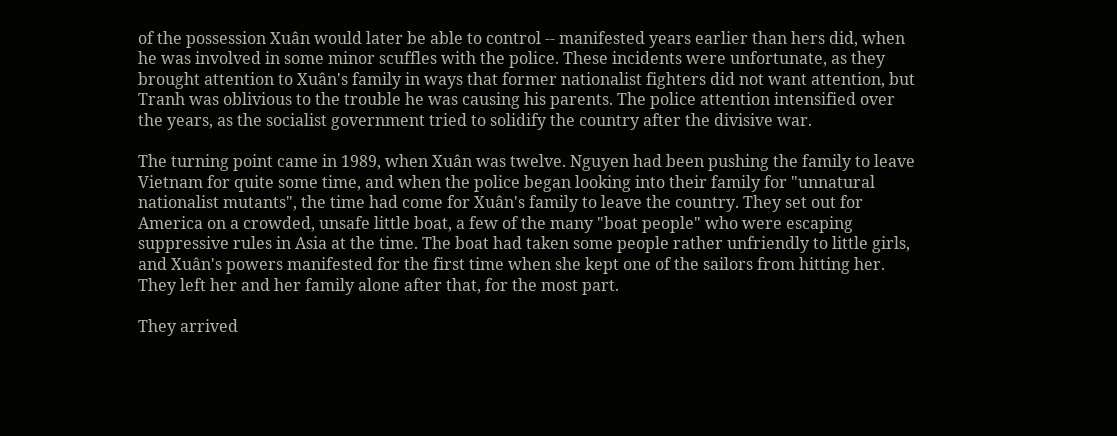of the possession Xuân would later be able to control -- manifested years earlier than hers did, when he was involved in some minor scuffles with the police. These incidents were unfortunate, as they brought attention to Xuân's family in ways that former nationalist fighters did not want attention, but Tranh was oblivious to the trouble he was causing his parents. The police attention intensified over the years, as the socialist government tried to solidify the country after the divisive war.

The turning point came in 1989, when Xuân was twelve. Nguyen had been pushing the family to leave Vietnam for quite some time, and when the police began looking into their family for "unnatural nationalist mutants", the time had come for Xuân's family to leave the country. They set out for America on a crowded, unsafe little boat, a few of the many "boat people" who were escaping suppressive rules in Asia at the time. The boat had taken some people rather unfriendly to little girls, and Xuân's powers manifested for the first time when she kept one of the sailors from hitting her. They left her and her family alone after that, for the most part.

They arrived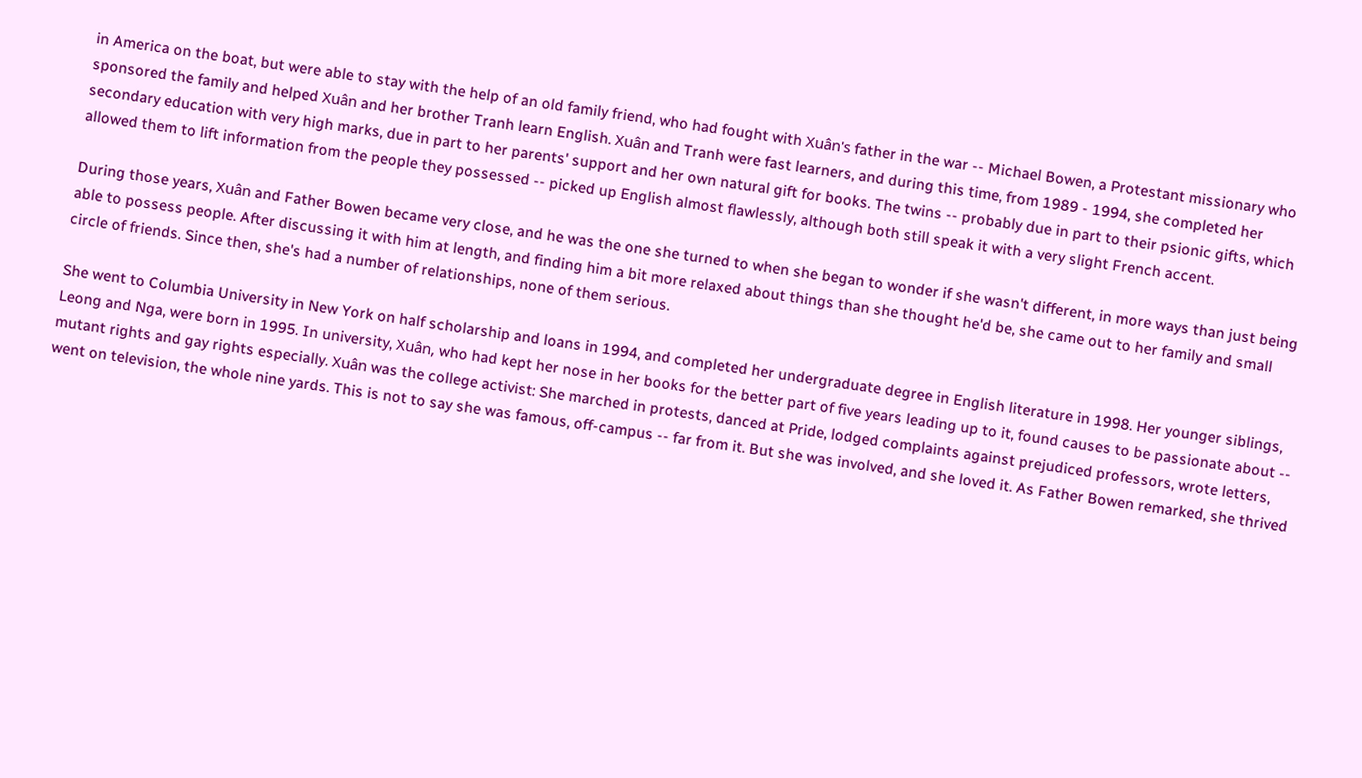in America on the boat, but were able to stay with the help of an old family friend, who had fought with Xuân's father in the war -- Michael Bowen, a Protestant missionary who sponsored the family and helped Xuân and her brother Tranh learn English. Xuân and Tranh were fast learners, and during this time, from 1989 - 1994, she completed her secondary education with very high marks, due in part to her parents' support and her own natural gift for books. The twins -- probably due in part to their psionic gifts, which allowed them to lift information from the people they possessed -- picked up English almost flawlessly, although both still speak it with a very slight French accent.

During those years, Xuân and Father Bowen became very close, and he was the one she turned to when she began to wonder if she wasn't different, in more ways than just being able to possess people. After discussing it with him at length, and finding him a bit more relaxed about things than she thought he'd be, she came out to her family and small circle of friends. Since then, she's had a number of relationships, none of them serious.

She went to Columbia University in New York on half scholarship and loans in 1994, and completed her undergraduate degree in English literature in 1998. Her younger siblings, Leong and Nga, were born in 1995. In university, Xuân, who had kept her nose in her books for the better part of five years leading up to it, found causes to be passionate about -- mutant rights and gay rights especially. Xuân was the college activist: She marched in protests, danced at Pride, lodged complaints against prejudiced professors, wrote letters, went on television, the whole nine yards. This is not to say she was famous, off-campus -- far from it. But she was involved, and she loved it. As Father Bowen remarked, she thrived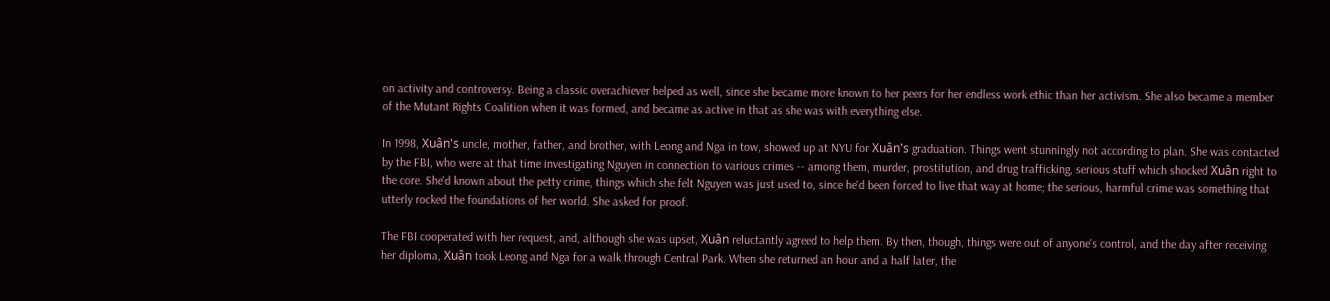on activity and controversy. Being a classic overachiever helped as well, since she became more known to her peers for her endless work ethic than her activism. She also became a member of the Mutant Rights Coalition when it was formed, and became as active in that as she was with everything else.

In 1998, Xuân's uncle, mother, father, and brother, with Leong and Nga in tow, showed up at NYU for Xuân's graduation. Things went stunningly not according to plan. She was contacted by the FBI, who were at that time investigating Nguyen in connection to various crimes -- among them, murder, prostitution, and drug trafficking, serious stuff which shocked Xuân right to the core. She'd known about the petty crime, things which she felt Nguyen was just used to, since he'd been forced to live that way at home; the serious, harmful crime was something that utterly rocked the foundations of her world. She asked for proof.

The FBI cooperated with her request, and, although she was upset, Xuân reluctantly agreed to help them. By then, though, things were out of anyone's control, and the day after receiving her diploma, Xuân took Leong and Nga for a walk through Central Park. When she returned an hour and a half later, the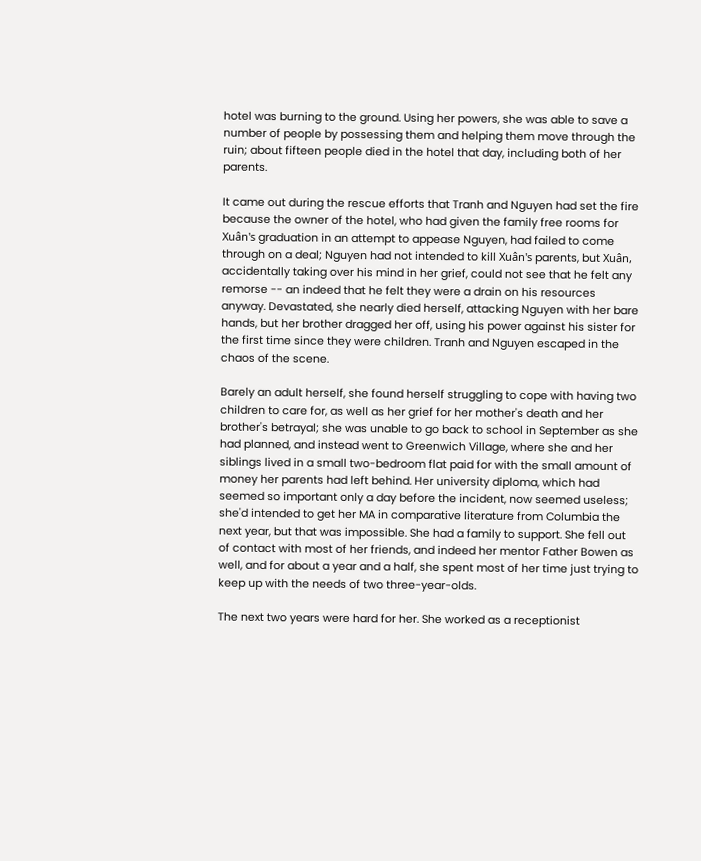hotel was burning to the ground. Using her powers, she was able to save a number of people by possessing them and helping them move through the ruin; about fifteen people died in the hotel that day, including both of her parents.

It came out during the rescue efforts that Tranh and Nguyen had set the fire because the owner of the hotel, who had given the family free rooms for Xuân's graduation in an attempt to appease Nguyen, had failed to come through on a deal; Nguyen had not intended to kill Xuân's parents, but Xuân, accidentally taking over his mind in her grief, could not see that he felt any remorse -- an indeed that he felt they were a drain on his resources anyway. Devastated, she nearly died herself, attacking Nguyen with her bare hands, but her brother dragged her off, using his power against his sister for the first time since they were children. Tranh and Nguyen escaped in the chaos of the scene.

Barely an adult herself, she found herself struggling to cope with having two children to care for, as well as her grief for her mother's death and her brother's betrayal; she was unable to go back to school in September as she had planned, and instead went to Greenwich Village, where she and her siblings lived in a small two-bedroom flat paid for with the small amount of money her parents had left behind. Her university diploma, which had seemed so important only a day before the incident, now seemed useless; she'd intended to get her MA in comparative literature from Columbia the next year, but that was impossible. She had a family to support. She fell out of contact with most of her friends, and indeed her mentor Father Bowen as well, and for about a year and a half, she spent most of her time just trying to keep up with the needs of two three-year-olds.

The next two years were hard for her. She worked as a receptionist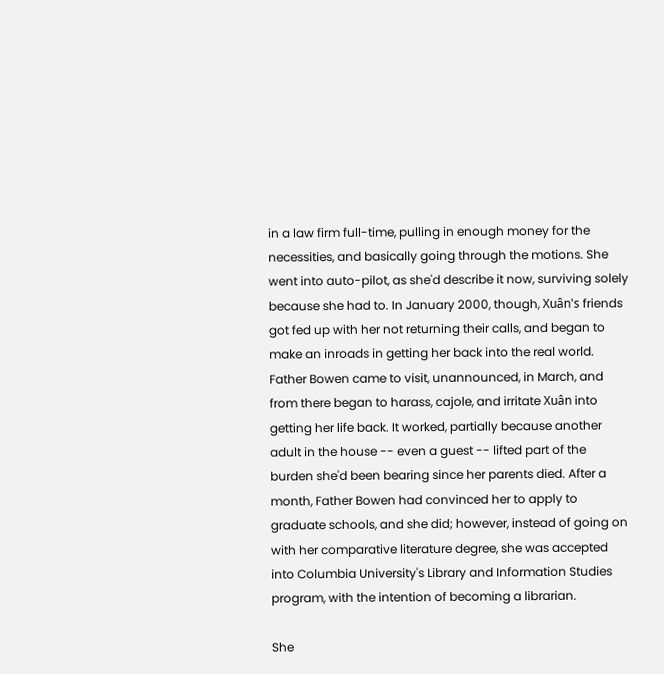in a law firm full-time, pulling in enough money for the necessities, and basically going through the motions. She went into auto-pilot, as she'd describe it now, surviving solely because she had to. In January 2000, though, Xuân's friends got fed up with her not returning their calls, and began to make an inroads in getting her back into the real world. Father Bowen came to visit, unannounced, in March, and from there began to harass, cajole, and irritate Xuân into getting her life back. It worked, partially because another adult in the house -- even a guest -- lifted part of the burden she'd been bearing since her parents died. After a month, Father Bowen had convinced her to apply to graduate schools, and she did; however, instead of going on with her comparative literature degree, she was accepted into Columbia University's Library and Information Studies program, with the intention of becoming a librarian.

She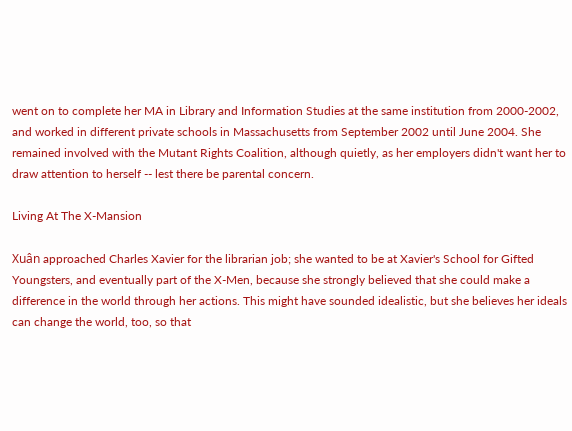went on to complete her MA in Library and Information Studies at the same institution from 2000-2002, and worked in different private schools in Massachusetts from September 2002 until June 2004. She remained involved with the Mutant Rights Coalition, although quietly, as her employers didn't want her to draw attention to herself -- lest there be parental concern.

Living At The X-Mansion

Xuân approached Charles Xavier for the librarian job; she wanted to be at Xavier's School for Gifted Youngsters, and eventually part of the X-Men, because she strongly believed that she could make a difference in the world through her actions. This might have sounded idealistic, but she believes her ideals can change the world, too, so that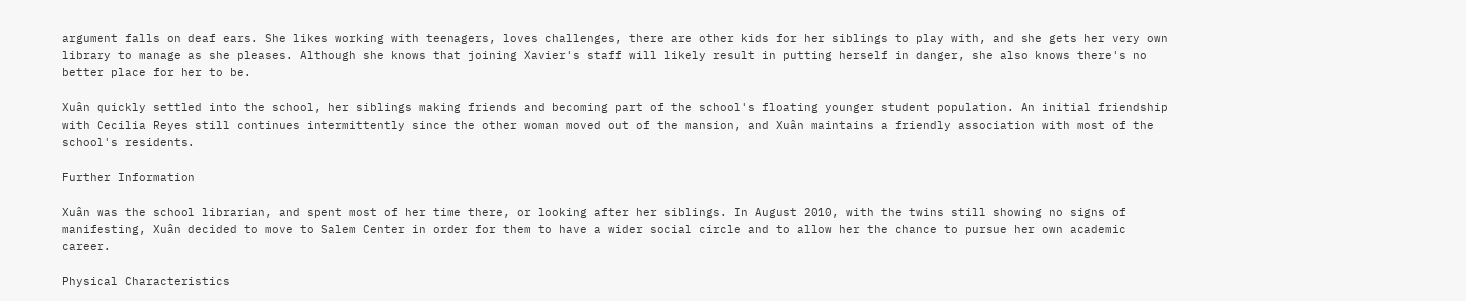argument falls on deaf ears. She likes working with teenagers, loves challenges, there are other kids for her siblings to play with, and she gets her very own library to manage as she pleases. Although she knows that joining Xavier's staff will likely result in putting herself in danger, she also knows there's no better place for her to be.

Xuân quickly settled into the school, her siblings making friends and becoming part of the school's floating younger student population. An initial friendship with Cecilia Reyes still continues intermittently since the other woman moved out of the mansion, and Xuân maintains a friendly association with most of the school's residents.

Further Information

Xuân was the school librarian, and spent most of her time there, or looking after her siblings. In August 2010, with the twins still showing no signs of manifesting, Xuân decided to move to Salem Center in order for them to have a wider social circle and to allow her the chance to pursue her own academic career.

Physical Characteristics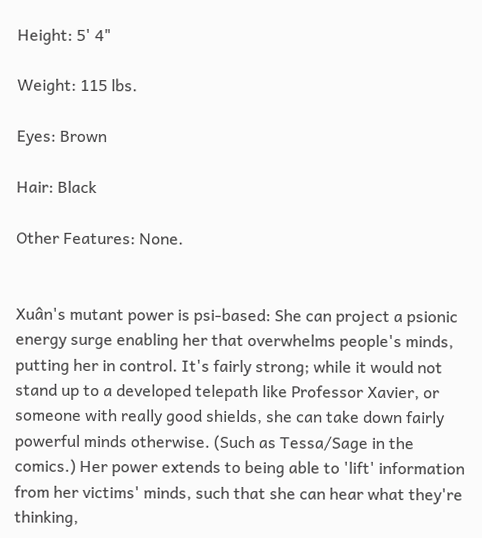Height: 5' 4"

Weight: 115 lbs.

Eyes: Brown

Hair: Black

Other Features: None.


Xuân's mutant power is psi-based: She can project a psionic energy surge enabling her that overwhelms people's minds, putting her in control. It's fairly strong; while it would not stand up to a developed telepath like Professor Xavier, or someone with really good shields, she can take down fairly powerful minds otherwise. (Such as Tessa/Sage in the comics.) Her power extends to being able to 'lift' information from her victims' minds, such that she can hear what they're thinking,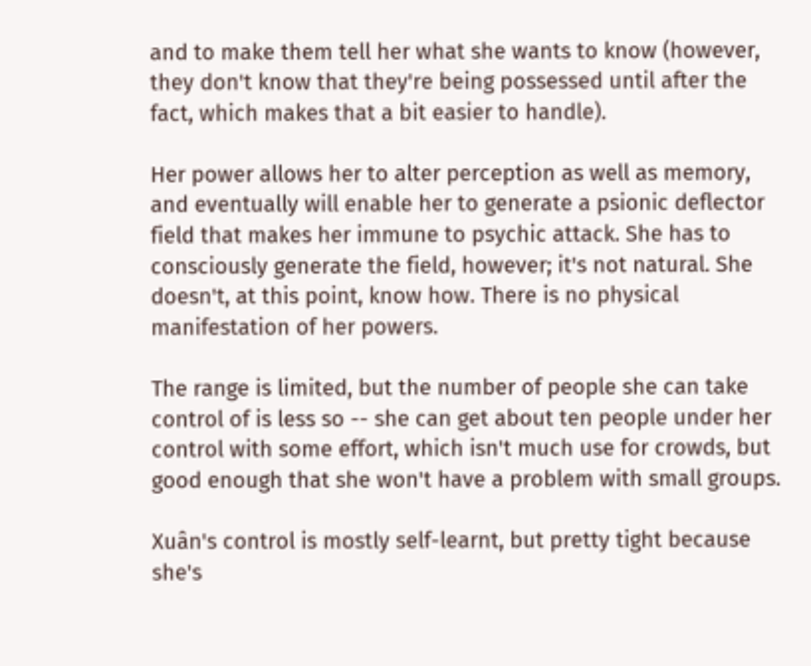and to make them tell her what she wants to know (however, they don't know that they're being possessed until after the fact, which makes that a bit easier to handle).

Her power allows her to alter perception as well as memory, and eventually will enable her to generate a psionic deflector field that makes her immune to psychic attack. She has to consciously generate the field, however; it's not natural. She doesn't, at this point, know how. There is no physical manifestation of her powers.

The range is limited, but the number of people she can take control of is less so -- she can get about ten people under her control with some effort, which isn't much use for crowds, but good enough that she won't have a problem with small groups.

Xuân's control is mostly self-learnt, but pretty tight because she's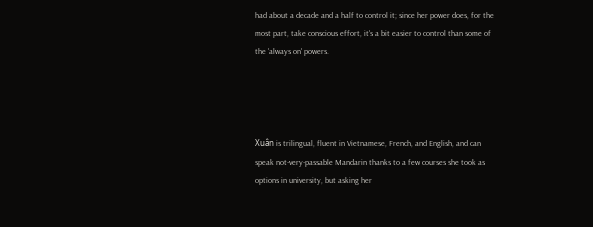had about a decade and a half to control it; since her power does, for the most part, take conscious effort, it's a bit easier to control than some of the 'always on' powers.




Xuân is trilingual, fluent in Vietnamese, French, and English, and can speak not-very-passable Mandarin thanks to a few courses she took as options in university, but asking her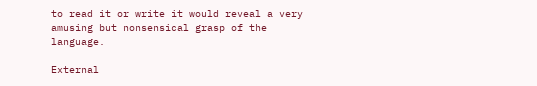to read it or write it would reveal a very amusing but nonsensical grasp of the language.

External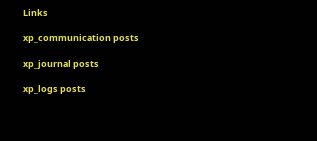Links

xp_communication posts

xp_journal posts

xp_logs posts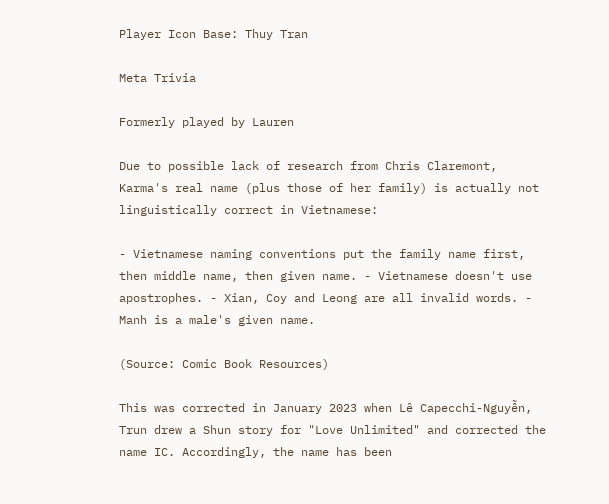Player Icon Base: Thuy Tran

Meta Trivia

Formerly played by Lauren

Due to possible lack of research from Chris Claremont, Karma's real name (plus those of her family) is actually not linguistically correct in Vietnamese:

- Vietnamese naming conventions put the family name first, then middle name, then given name. - Vietnamese doesn't use apostrophes. - Xian, Coy and Leong are all invalid words. - Manh is a male's given name.

(Source: Comic Book Resources)

This was corrected in January 2023 when Lê Capecchi-Nguyễn, Trun drew a Shun story for "Love Unlimited" and corrected the name IC. Accordingly, the name has been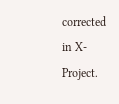corrected in X-Project.